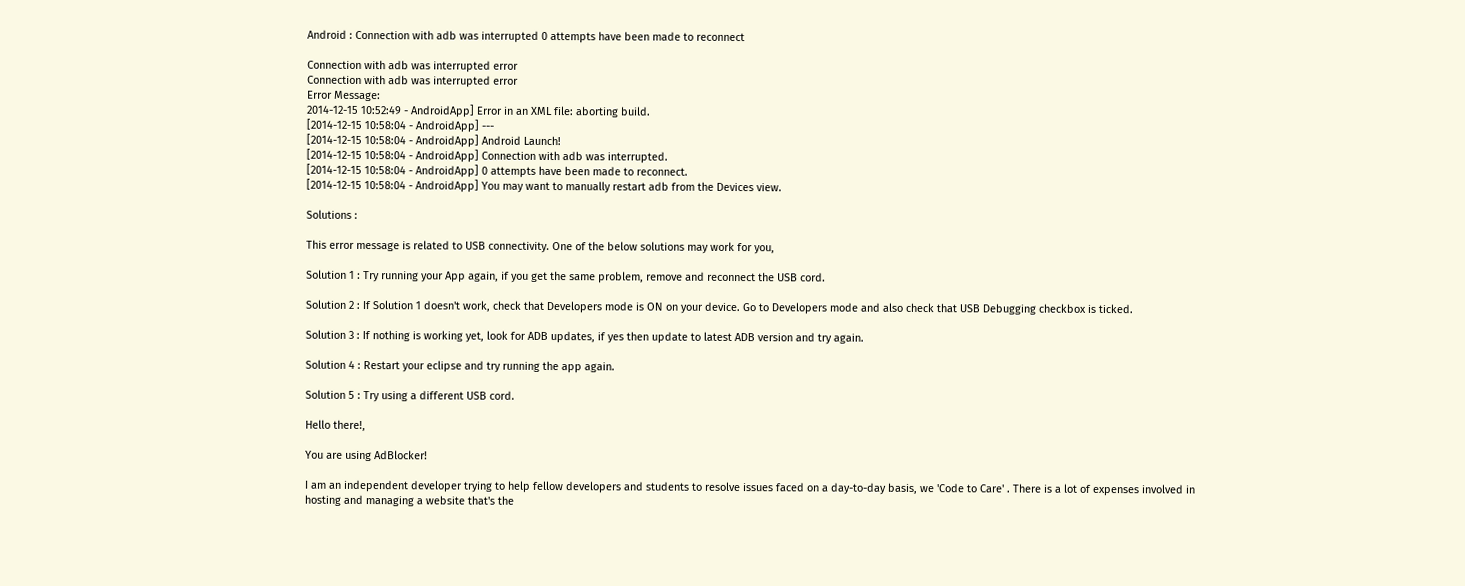Android : Connection with adb was interrupted 0 attempts have been made to reconnect

Connection with adb was interrupted error
Connection with adb was interrupted error
Error Message:
2014-12-15 10:52:49 - AndroidApp] Error in an XML file: aborting build.
[2014-12-15 10:58:04 - AndroidApp] ---
[2014-12-15 10:58:04 - AndroidApp] Android Launch!
[2014-12-15 10:58:04 - AndroidApp] Connection with adb was interrupted.
[2014-12-15 10:58:04 - AndroidApp] 0 attempts have been made to reconnect.
[2014-12-15 10:58:04 - AndroidApp] You may want to manually restart adb from the Devices view.

Solutions :

This error message is related to USB connectivity. One of the below solutions may work for you,

Solution 1 : Try running your App again, if you get the same problem, remove and reconnect the USB cord.

Solution 2 : If Solution 1 doesn't work, check that Developers mode is ON on your device. Go to Developers mode and also check that USB Debugging checkbox is ticked.

Solution 3 : If nothing is working yet, look for ADB updates, if yes then update to latest ADB version and try again.

Solution 4 : Restart your eclipse and try running the app again.

Solution 5 : Try using a different USB cord.

Hello there!,

You are using AdBlocker!

I am an independent developer trying to help fellow developers and students to resolve issues faced on a day-to-day basis, we 'Code to Care' . There is a lot of expenses involved in hosting and managing a website that's the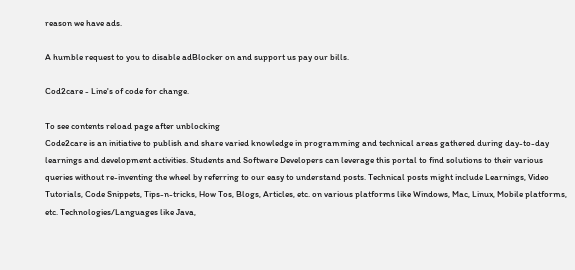reason we have ads.

A humble request to you to disable adBlocker on and support us pay our bills.

Cod2care - Line's of code for change.

To see contents reload page after unblocking
Code2care is an initiative to publish and share varied knowledge in programming and technical areas gathered during day-to-day learnings and development activities. Students and Software Developers can leverage this portal to find solutions to their various queries without re-inventing the wheel by referring to our easy to understand posts. Technical posts might include Learnings, Video Tutorials, Code Snippets, Tips-n-tricks, How Tos, Blogs, Articles, etc. on various platforms like Windows, Mac, Linux, Mobile platforms, etc. Technologies/Languages like Java,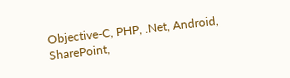Objective-C, PHP, .Net, Android, SharePoint,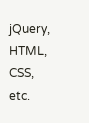jQuery, HTML, CSS, etc.